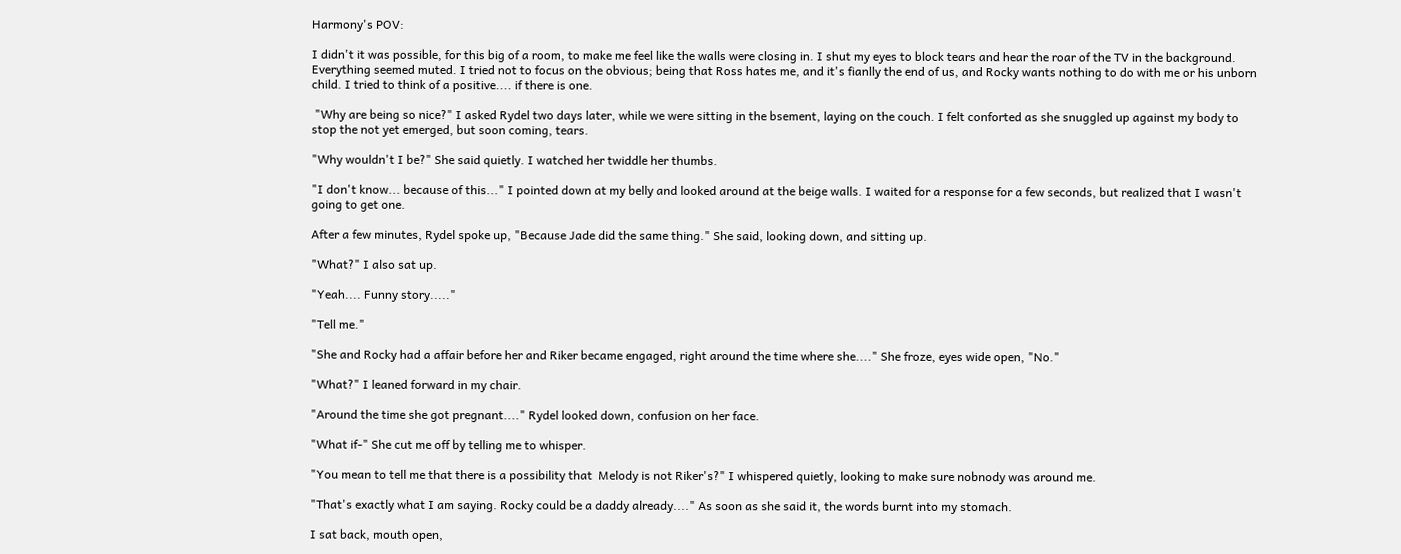Harmony's POV:

I didn't it was possible, for this big of a room, to make me feel like the walls were closing in. I shut my eyes to block tears and hear the roar of the TV in the background. Everything seemed muted. I tried not to focus on the obvious; being that Ross hates me, and it's fianlly the end of us, and Rocky wants nothing to do with me or his unborn child. I tried to think of a positive.... if there is one.

 "Why are being so nice?" I asked Rydel two days later, while we were sitting in the bsement, laying on the couch. I felt conforted as she snuggled up against my body to stop the not yet emerged, but soon coming, tears.

"Why wouldn't I be?" She said quietly. I watched her twiddle her thumbs.

"I don't know... because of this..." I pointed down at my belly and looked around at the beige walls. I waited for a response for a few seconds, but realized that I wasn't going to get one.

After a few minutes, Rydel spoke up, "Because Jade did the same thing." She said, looking down, and sitting up.

"What?" I also sat up.

"Yeah.... Funny story....."

"Tell me."

"She and Rocky had a affair before her and Riker became engaged, right around the time where she...." She froze, eyes wide open, "No."

"What?" I leaned forward in my chair.

"Around the time she got pregnant...." Rydel looked down, confusion on her face.

"What if-" She cut me off by telling me to whisper.

"You mean to tell me that there is a possibility that  Melody is not Riker's?" I whispered quietly, looking to make sure nobnody was around me.

"That's exactly what I am saying. Rocky could be a daddy already...." As soon as she said it, the words burnt into my stomach.

I sat back, mouth open,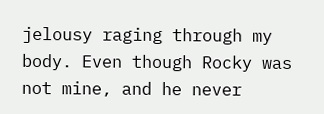jelousy raging through my body. Even though Rocky was not mine, and he never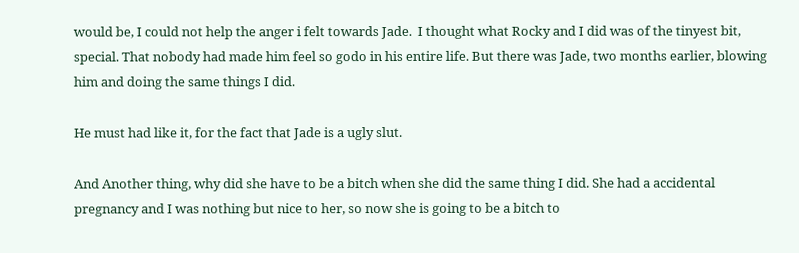would be, I could not help the anger i felt towards Jade.  I thought what Rocky and I did was of the tinyest bit, special. That nobody had made him feel so godo in his entire life. But there was Jade, two months earlier, blowing him and doing the same things I did.

He must had like it, for the fact that Jade is a ugly slut.

And Another thing, why did she have to be a bitch when she did the same thing I did. She had a accidental pregnancy and I was nothing but nice to her, so now she is going to be a bitch to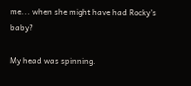me... when she might have had Rocky's baby?

My head was spinning.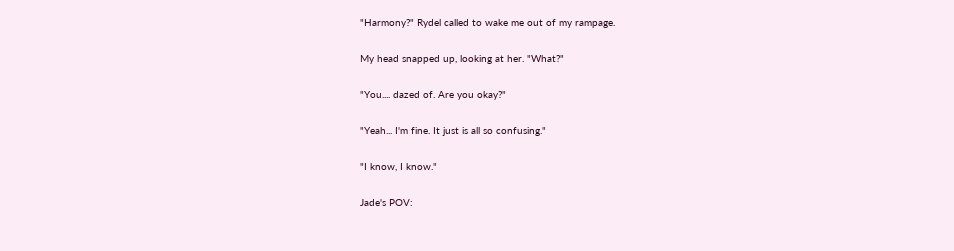"Harmony?" Rydel called to wake me out of my rampage.

My head snapped up, looking at her. "What?"

"You.... dazed of. Are you okay?"

"Yeah... I'm fine. It just is all so confusing."

"I know, I know."

Jade's POV: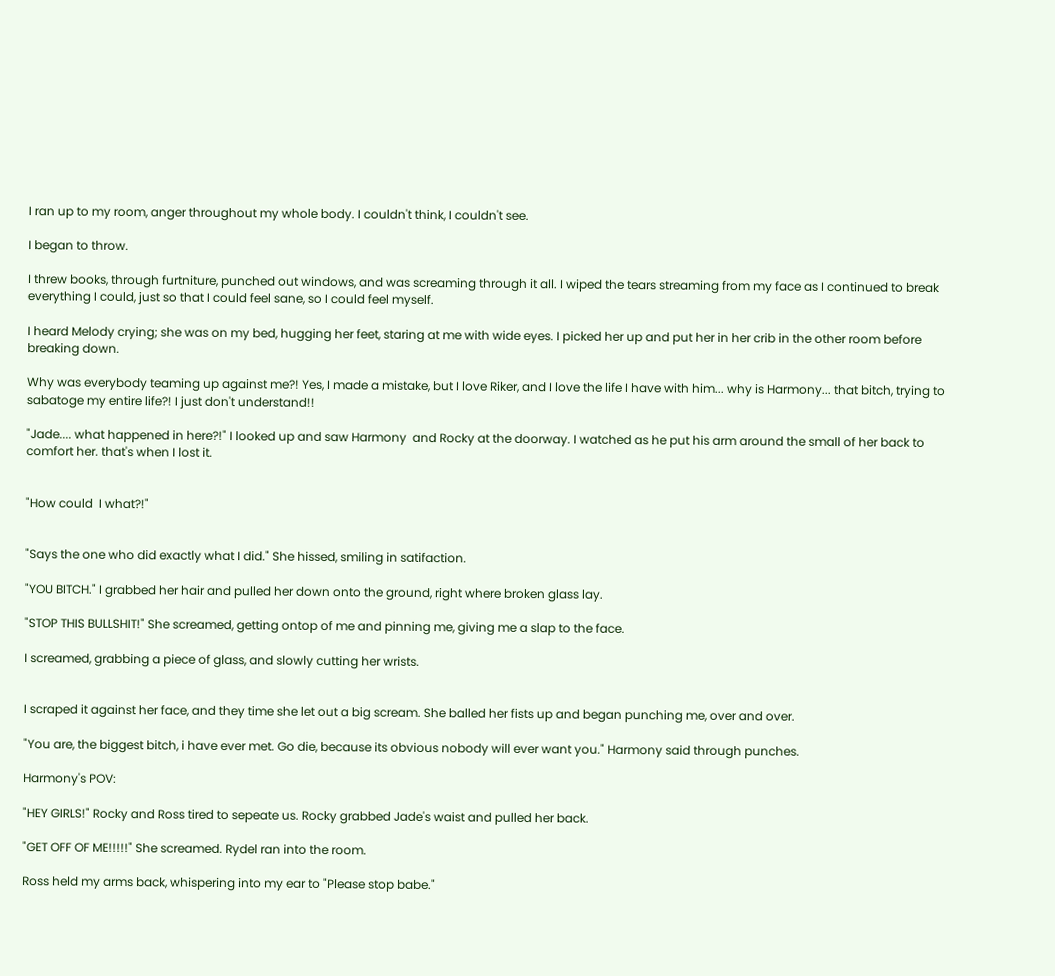I ran up to my room, anger throughout my whole body. I couldn't think, I couldn't see.

I began to throw.

I threw books, through furtniture, punched out windows, and was screaming through it all. I wiped the tears streaming from my face as I continued to break everything I could, just so that I could feel sane, so I could feel myself.

I heard Melody crying; she was on my bed, hugging her feet, staring at me with wide eyes. I picked her up and put her in her crib in the other room before breaking down.

Why was everybody teaming up against me?! Yes, I made a mistake, but I love Riker, and I love the life I have with him... why is Harmony... that bitch, trying to sabatoge my entire life?! I just don't understand!!

"Jade.... what happened in here?!" I looked up and saw Harmony  and Rocky at the doorway. I watched as he put his arm around the small of her back to comfort her. that's when I lost it.


"How could  I what?!"


"Says the one who did exactly what I did." She hissed, smiling in satifaction.

"YOU BITCH." I grabbed her hair and pulled her down onto the ground, right where broken glass lay.

"STOP THIS BULLSHIT!" She screamed, getting ontop of me and pinning me, giving me a slap to the face.

I screamed, grabbing a piece of glass, and slowly cutting her wrists.


I scraped it against her face, and they time she let out a big scream. She balled her fists up and began punching me, over and over.

"You are, the biggest bitch, i have ever met. Go die, because its obvious nobody will ever want you." Harmony said through punches.

Harmony's POV:

"HEY GIRLS!" Rocky and Ross tired to sepeate us. Rocky grabbed Jade's waist and pulled her back.

"GET OFF OF ME!!!!!" She screamed. Rydel ran into the room.

Ross held my arms back, whispering into my ear to "Please stop babe."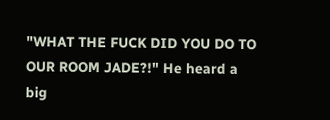"WHAT THE FUCK DID YOU DO TO OUR ROOM JADE?!" He heard a big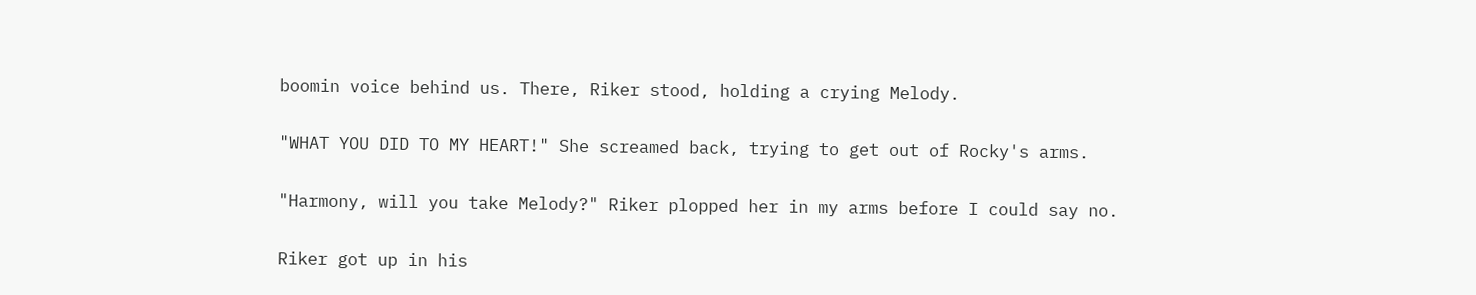boomin voice behind us. There, Riker stood, holding a crying Melody.

"WHAT YOU DID TO MY HEART!" She screamed back, trying to get out of Rocky's arms.

"Harmony, will you take Melody?" Riker plopped her in my arms before I could say no.

Riker got up in his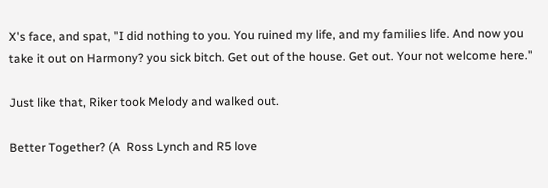X's face, and spat, "I did nothing to you. You ruined my life, and my families life. And now you take it out on Harmony? you sick bitch. Get out of the house. Get out. Your not welcome here."

Just like that, Riker took Melody and walked out.

Better Together? (A  Ross Lynch and R5 love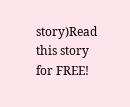story)Read this story for FREE!